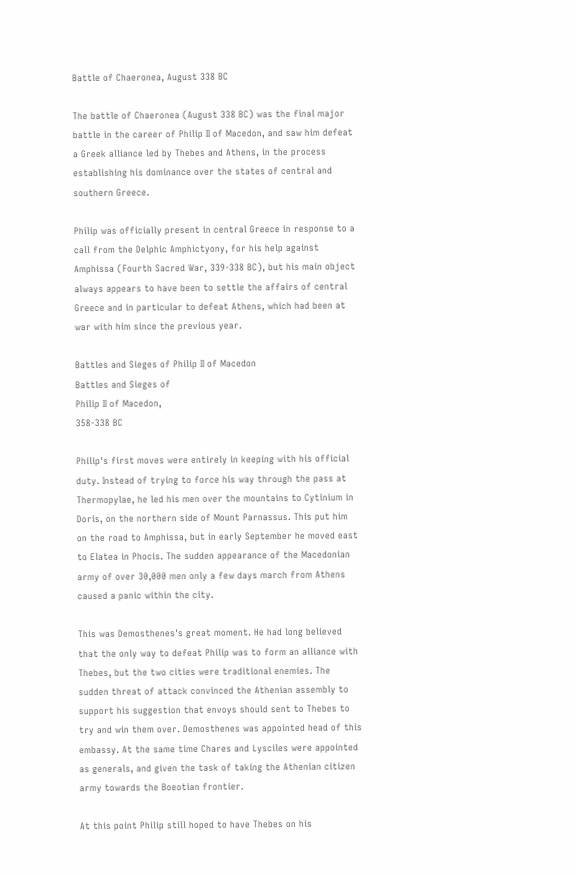Battle of Chaeronea, August 338 BC

The battle of Chaeronea (August 338 BC) was the final major battle in the career of Philip II of Macedon, and saw him defeat a Greek alliance led by Thebes and Athens, in the process establishing his dominance over the states of central and southern Greece.

Philip was officially present in central Greece in response to a call from the Delphic Amphictyony, for his help against Amphissa (Fourth Sacred War, 339-338 BC), but his main object always appears to have been to settle the affairs of central Greece and in particular to defeat Athens, which had been at war with him since the previous year.

Battles and Sieges of Philip II of Macedon
Battles and Sieges of
Philip II of Macedon,
358-338 BC

Philip's first moves were entirely in keeping with his official duty. Instead of trying to force his way through the pass at Thermopylae, he led his men over the mountains to Cytinium in Doris, on the northern side of Mount Parnassus. This put him on the road to Amphissa, but in early September he moved east to Elatea in Phocis. The sudden appearance of the Macedonian army of over 30,000 men only a few days march from Athens caused a panic within the city.

This was Demosthenes's great moment. He had long believed that the only way to defeat Philip was to form an alliance with Thebes, but the two cities were traditional enemies. The sudden threat of attack convinced the Athenian assembly to support his suggestion that envoys should sent to Thebes to try and win them over. Demosthenes was appointed head of this embassy. At the same time Chares and Lysciles were appointed as generals, and given the task of taking the Athenian citizen army towards the Boeotian frontier.

At this point Philip still hoped to have Thebes on his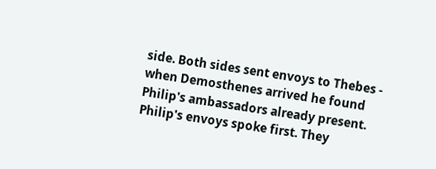side. Both sides sent envoys to Thebes - when Demosthenes arrived he found Philip's ambassadors already present. Philip's envoys spoke first. They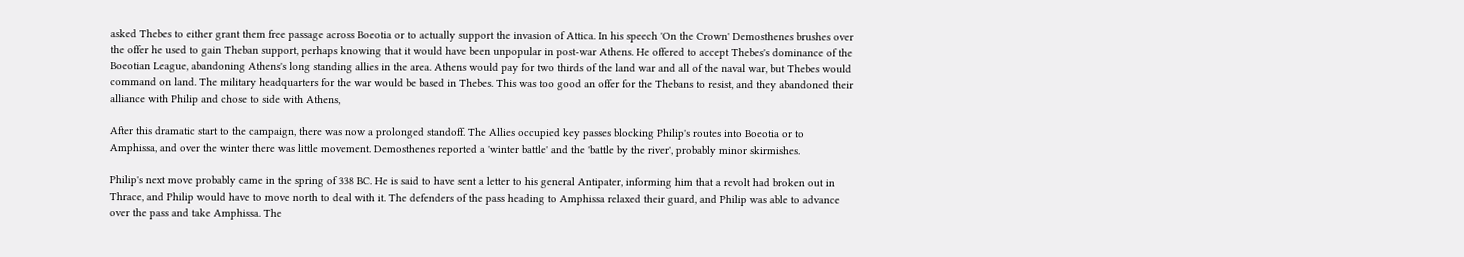asked Thebes to either grant them free passage across Boeotia or to actually support the invasion of Attica. In his speech 'On the Crown' Demosthenes brushes over the offer he used to gain Theban support, perhaps knowing that it would have been unpopular in post-war Athens. He offered to accept Thebes's dominance of the Boeotian League, abandoning Athens's long standing allies in the area. Athens would pay for two thirds of the land war and all of the naval war, but Thebes would command on land. The military headquarters for the war would be based in Thebes. This was too good an offer for the Thebans to resist, and they abandoned their alliance with Philip and chose to side with Athens,

After this dramatic start to the campaign, there was now a prolonged standoff. The Allies occupied key passes blocking Philip's routes into Boeotia or to Amphissa, and over the winter there was little movement. Demosthenes reported a 'winter battle' and the 'battle by the river', probably minor skirmishes.

Philip's next move probably came in the spring of 338 BC. He is said to have sent a letter to his general Antipater, informing him that a revolt had broken out in Thrace, and Philip would have to move north to deal with it. The defenders of the pass heading to Amphissa relaxed their guard, and Philip was able to advance over the pass and take Amphissa. The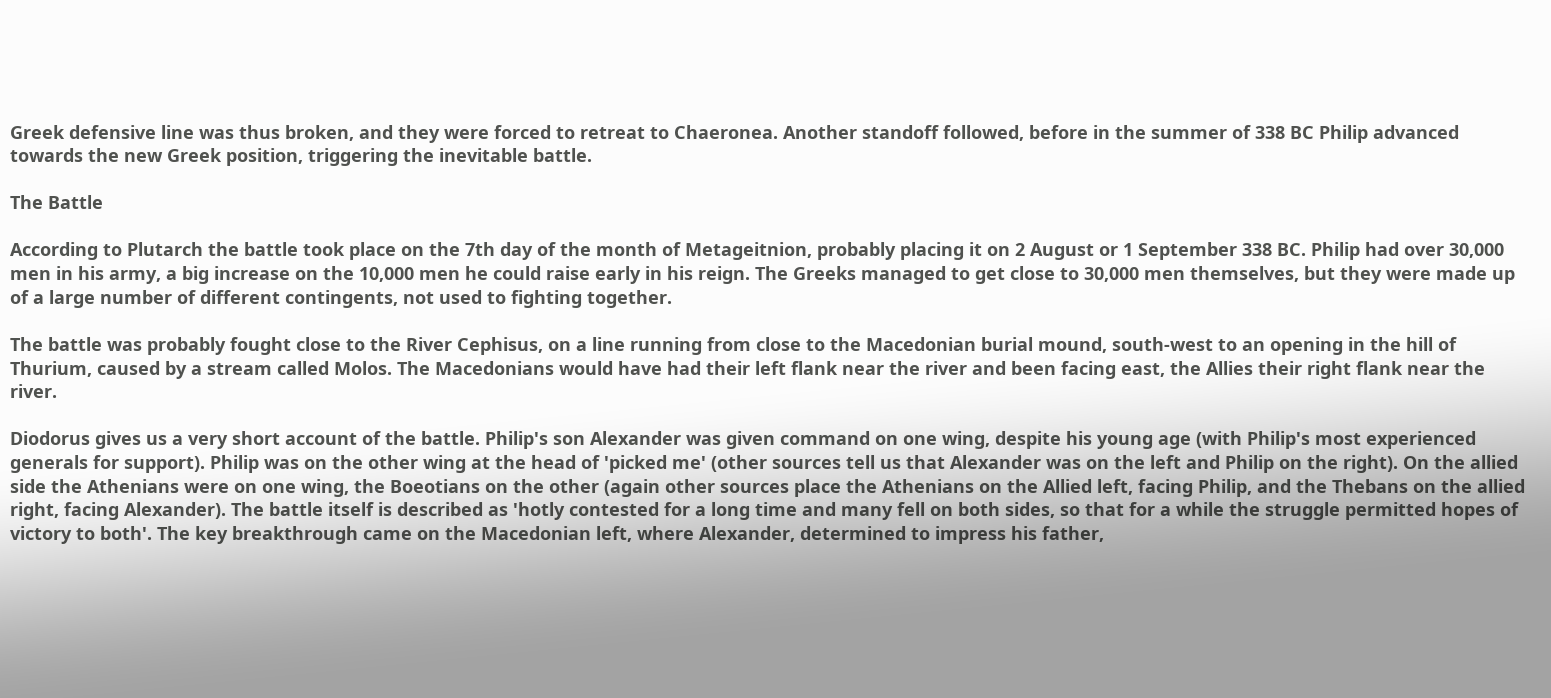Greek defensive line was thus broken, and they were forced to retreat to Chaeronea. Another standoff followed, before in the summer of 338 BC Philip advanced towards the new Greek position, triggering the inevitable battle.

The Battle

According to Plutarch the battle took place on the 7th day of the month of Metageitnion, probably placing it on 2 August or 1 September 338 BC. Philip had over 30,000 men in his army, a big increase on the 10,000 men he could raise early in his reign. The Greeks managed to get close to 30,000 men themselves, but they were made up of a large number of different contingents, not used to fighting together.

The battle was probably fought close to the River Cephisus, on a line running from close to the Macedonian burial mound, south-west to an opening in the hill of Thurium, caused by a stream called Molos. The Macedonians would have had their left flank near the river and been facing east, the Allies their right flank near the river.

Diodorus gives us a very short account of the battle. Philip's son Alexander was given command on one wing, despite his young age (with Philip's most experienced generals for support). Philip was on the other wing at the head of 'picked me' (other sources tell us that Alexander was on the left and Philip on the right). On the allied side the Athenians were on one wing, the Boeotians on the other (again other sources place the Athenians on the Allied left, facing Philip, and the Thebans on the allied right, facing Alexander). The battle itself is described as 'hotly contested for a long time and many fell on both sides, so that for a while the struggle permitted hopes of victory to both'. The key breakthrough came on the Macedonian left, where Alexander, determined to impress his father,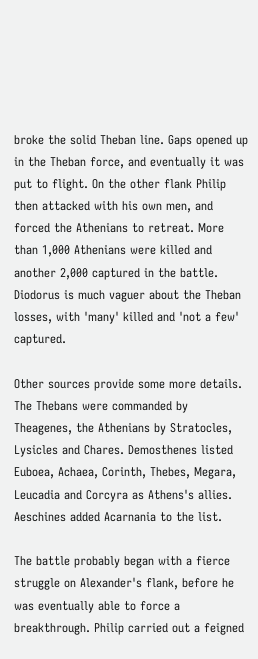broke the solid Theban line. Gaps opened up in the Theban force, and eventually it was put to flight. On the other flank Philip then attacked with his own men, and forced the Athenians to retreat. More than 1,000 Athenians were killed and another 2,000 captured in the battle. Diodorus is much vaguer about the Theban losses, with 'many' killed and 'not a few' captured.

Other sources provide some more details. The Thebans were commanded by Theagenes, the Athenians by Stratocles, Lysicles and Chares. Demosthenes listed Euboea, Achaea, Corinth, Thebes, Megara, Leucadia and Corcyra as Athens's allies. Aeschines added Acarnania to the list.

The battle probably began with a fierce struggle on Alexander's flank, before he was eventually able to force a breakthrough. Philip carried out a feigned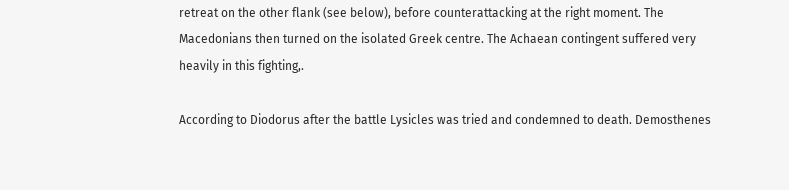retreat on the other flank (see below), before counterattacking at the right moment. The Macedonians then turned on the isolated Greek centre. The Achaean contingent suffered very heavily in this fighting,.

According to Diodorus after the battle Lysicles was tried and condemned to death. Demosthenes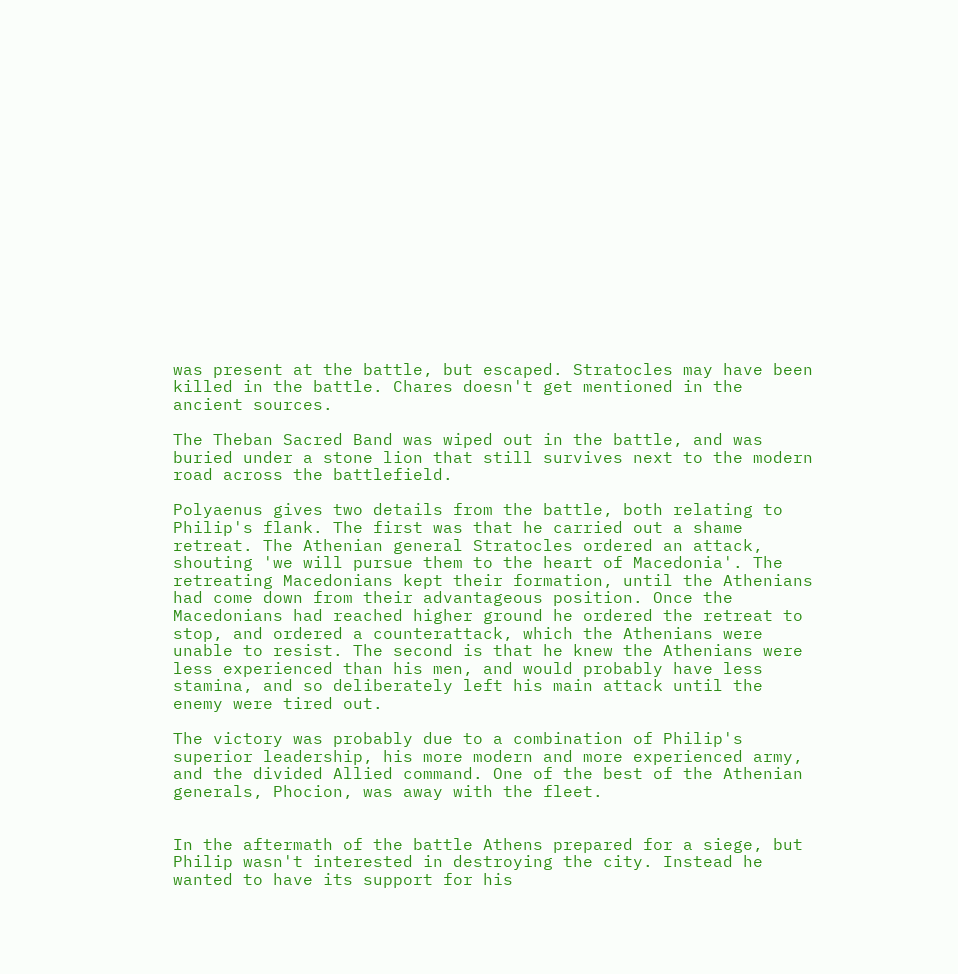was present at the battle, but escaped. Stratocles may have been killed in the battle. Chares doesn't get mentioned in the ancient sources.

The Theban Sacred Band was wiped out in the battle, and was buried under a stone lion that still survives next to the modern road across the battlefield.

Polyaenus gives two details from the battle, both relating to Philip's flank. The first was that he carried out a shame retreat. The Athenian general Stratocles ordered an attack, shouting 'we will pursue them to the heart of Macedonia'. The retreating Macedonians kept their formation, until the Athenians had come down from their advantageous position. Once the Macedonians had reached higher ground he ordered the retreat to stop, and ordered a counterattack, which the Athenians were unable to resist. The second is that he knew the Athenians were less experienced than his men, and would probably have less stamina, and so deliberately left his main attack until the enemy were tired out.

The victory was probably due to a combination of Philip's superior leadership, his more modern and more experienced army, and the divided Allied command. One of the best of the Athenian generals, Phocion, was away with the fleet.


In the aftermath of the battle Athens prepared for a siege, but Philip wasn't interested in destroying the city. Instead he wanted to have its support for his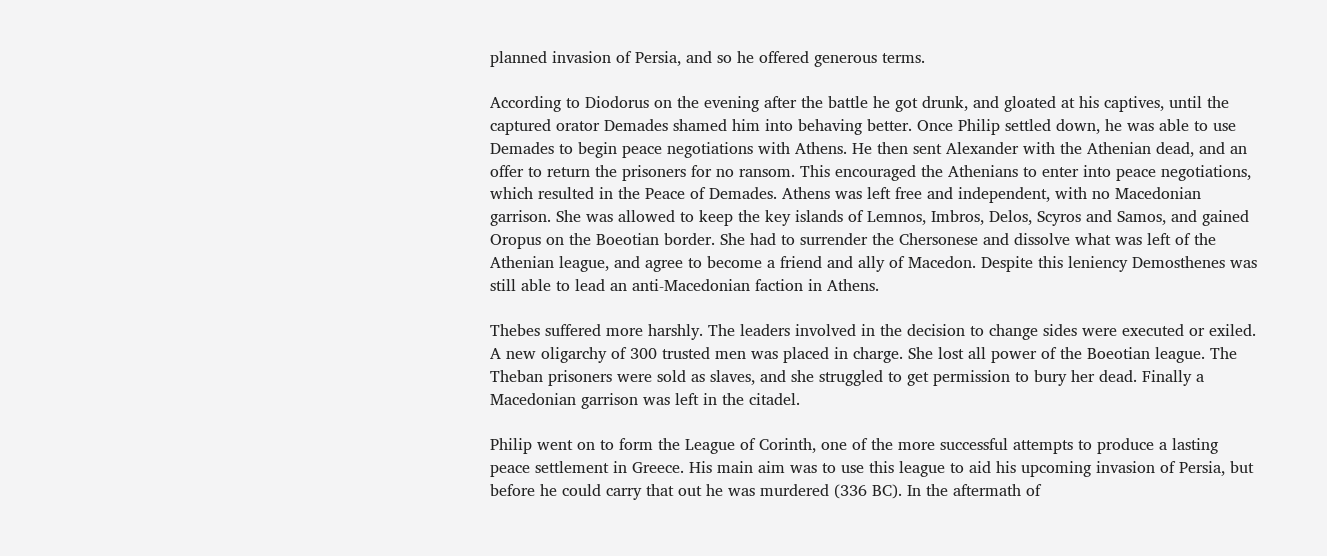planned invasion of Persia, and so he offered generous terms.

According to Diodorus on the evening after the battle he got drunk, and gloated at his captives, until the captured orator Demades shamed him into behaving better. Once Philip settled down, he was able to use Demades to begin peace negotiations with Athens. He then sent Alexander with the Athenian dead, and an offer to return the prisoners for no ransom. This encouraged the Athenians to enter into peace negotiations, which resulted in the Peace of Demades. Athens was left free and independent, with no Macedonian garrison. She was allowed to keep the key islands of Lemnos, Imbros, Delos, Scyros and Samos, and gained Oropus on the Boeotian border. She had to surrender the Chersonese and dissolve what was left of the Athenian league, and agree to become a friend and ally of Macedon. Despite this leniency Demosthenes was still able to lead an anti-Macedonian faction in Athens.

Thebes suffered more harshly. The leaders involved in the decision to change sides were executed or exiled. A new oligarchy of 300 trusted men was placed in charge. She lost all power of the Boeotian league. The Theban prisoners were sold as slaves, and she struggled to get permission to bury her dead. Finally a Macedonian garrison was left in the citadel.

Philip went on to form the League of Corinth, one of the more successful attempts to produce a lasting peace settlement in Greece. His main aim was to use this league to aid his upcoming invasion of Persia, but before he could carry that out he was murdered (336 BC). In the aftermath of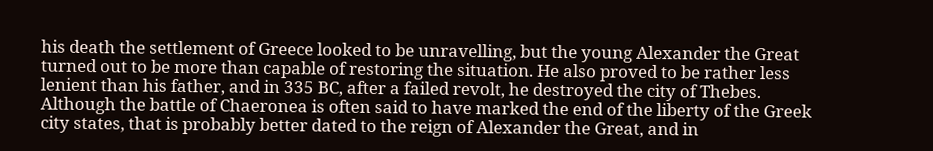his death the settlement of Greece looked to be unravelling, but the young Alexander the Great turned out to be more than capable of restoring the situation. He also proved to be rather less lenient than his father, and in 335 BC, after a failed revolt, he destroyed the city of Thebes. Although the battle of Chaeronea is often said to have marked the end of the liberty of the Greek city states, that is probably better dated to the reign of Alexander the Great, and in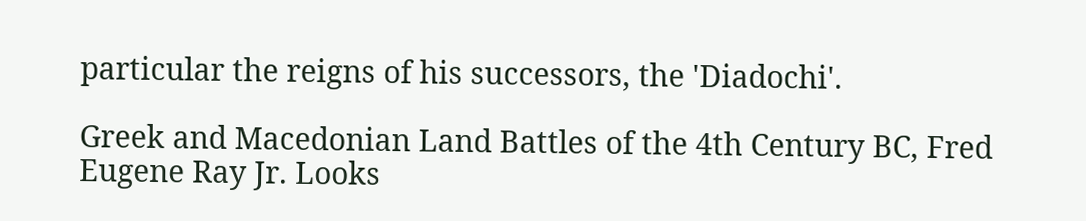particular the reigns of his successors, the 'Diadochi'.

Greek and Macedonian Land Battles of the 4th Century BC, Fred Eugene Ray Jr. Looks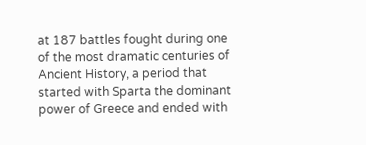at 187 battles fought during one of the most dramatic centuries of Ancient History, a period that started with Sparta the dominant power of Greece and ended with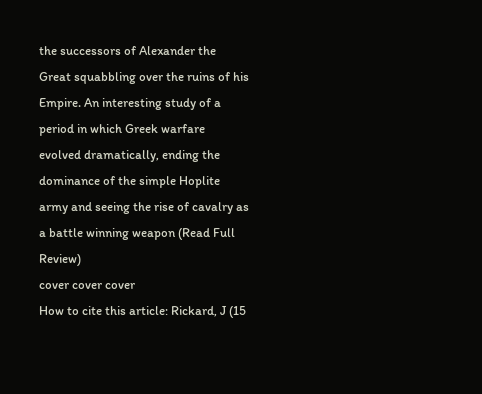the successors of Alexander the Great squabbling over the ruins of his Empire. An interesting study of a period in which Greek warfare evolved dramatically, ending the dominance of the simple Hoplite army and seeing the rise of cavalry as a battle winning weapon (Read Full Review)
cover cover cover
How to cite this article: Rickard, J (15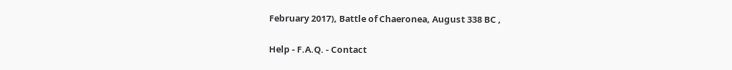February 2017), Battle of Chaeronea, August 338 BC ,

Help - F.A.Q. - Contact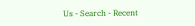Us - Search - Recent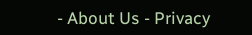- About Us - Privacy